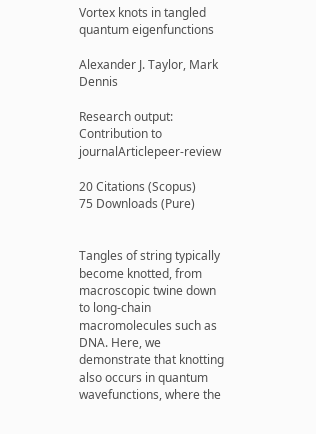Vortex knots in tangled quantum eigenfunctions

Alexander J. Taylor, Mark Dennis

Research output: Contribution to journalArticlepeer-review

20 Citations (Scopus)
75 Downloads (Pure)


Tangles of string typically become knotted, from macroscopic twine down to long-chain macromolecules such as DNA. Here, we demonstrate that knotting also occurs in quantum wavefunctions, where the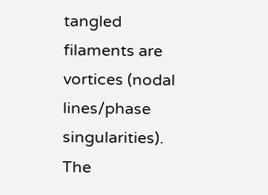tangled filaments are vortices (nodal lines/phase singularities). The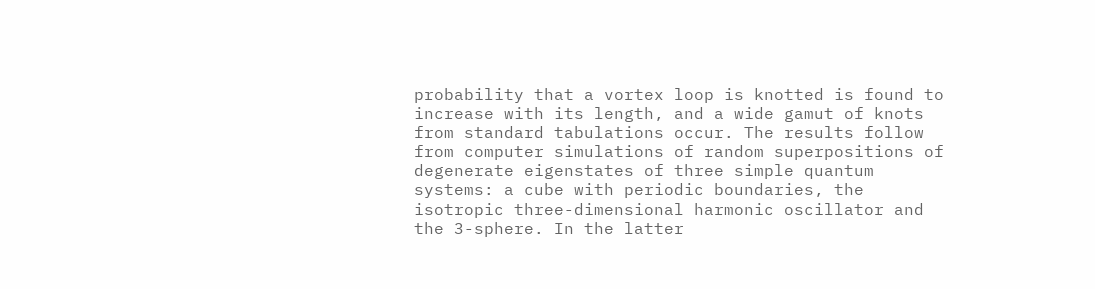probability that a vortex loop is knotted is found to increase with its length, and a wide gamut of knots from standard tabulations occur. The results follow from computer simulations of random superpositions of degenerate eigenstates of three simple quantum systems: a cube with periodic boundaries, the isotropic three-dimensional harmonic oscillator and the 3-sphere. In the latter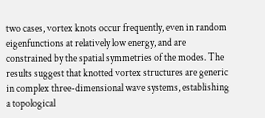two cases, vortex knots occur frequently, even in random eigenfunctions at relatively low energy, and are constrained by the spatial symmetries of the modes. The results suggest that knotted vortex structures are generic in complex three-dimensional wave systems, establishing a topological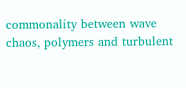commonality between wave chaos, polymers and turbulent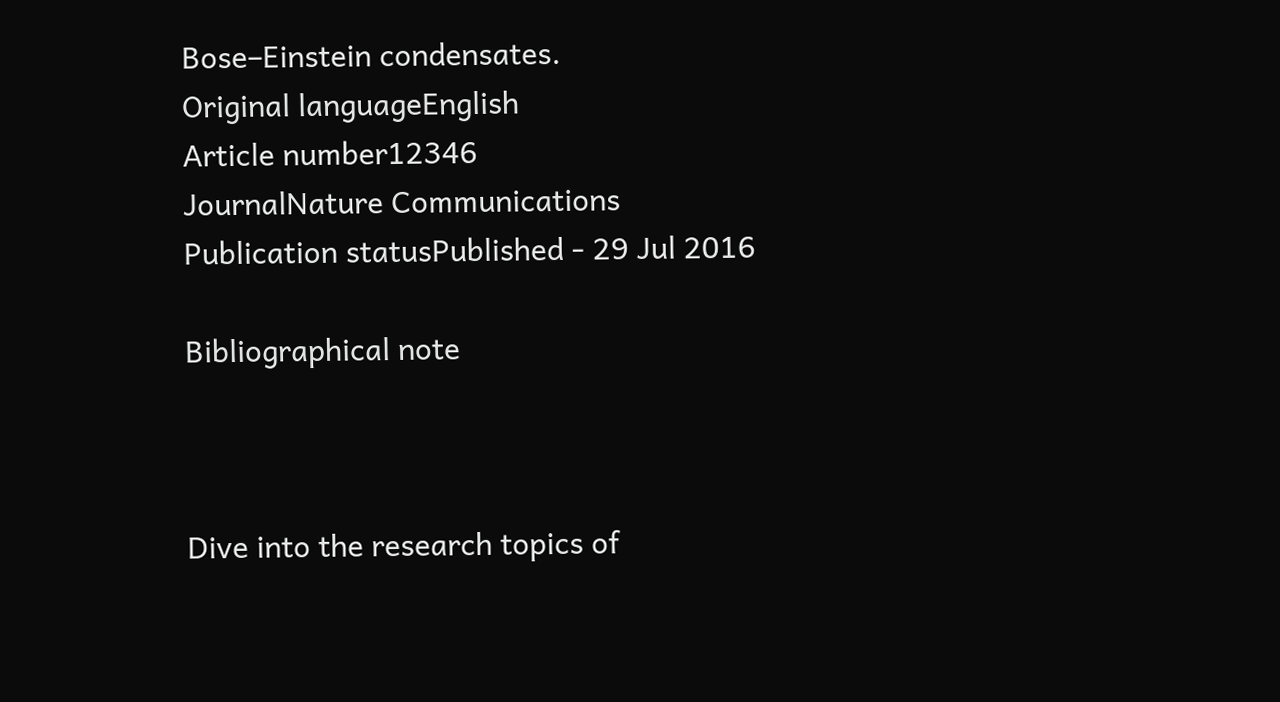Bose–Einstein condensates.
Original languageEnglish
Article number12346
JournalNature Communications
Publication statusPublished - 29 Jul 2016

Bibliographical note



Dive into the research topics of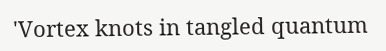'Vortex knots in tangled quantum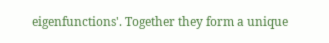eigenfunctions'. Together they form a unique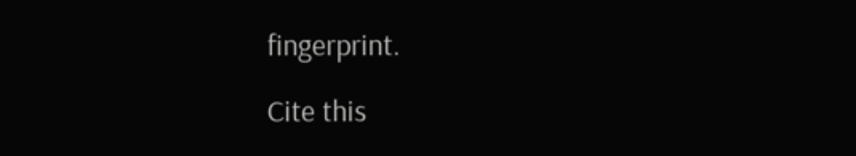fingerprint.

Cite this